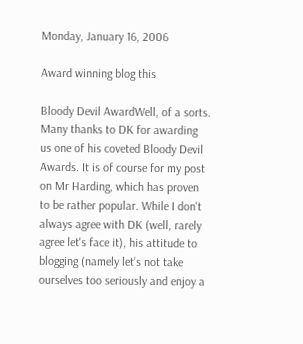Monday, January 16, 2006

Award winning blog this

Bloody Devil AwardWell, of a sorts. Many thanks to DK for awarding us one of his coveted Bloody Devil Awards. It is of course for my post on Mr Harding, which has proven to be rather popular. While I don't always agree with DK (well, rarely agree let's face it), his attitude to blogging (namely let's not take ourselves too seriously and enjoy a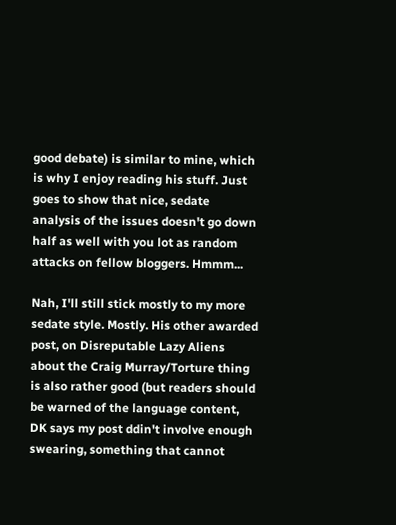good debate) is similar to mine, which is why I enjoy reading his stuff. Just goes to show that nice, sedate analysis of the issues doesn't go down half as well with you lot as random attacks on fellow bloggers. Hmmm...

Nah, I'll still stick mostly to my more sedate style. Mostly. His other awarded post, on Disreputable Lazy Aliens about the Craig Murray/Torture thing is also rather good (but readers should be warned of the language content, DK says my post ddin't involve enough swearing, something that cannot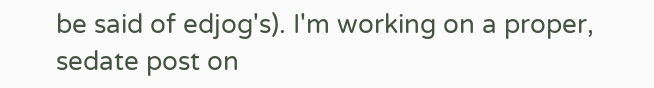be said of edjog's). I'm working on a proper, sedate post on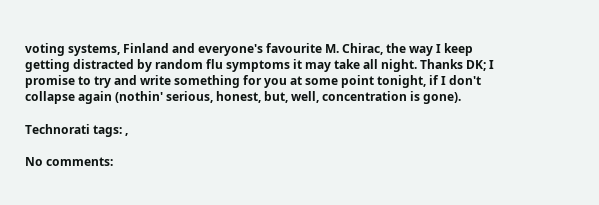voting systems, Finland and everyone's favourite M. Chirac, the way I keep getting distracted by random flu symptoms it may take all night. Thanks DK; I promise to try and write something for you at some point tonight, if I don't collapse again (nothin' serious, honest, but, well, concentration is gone).

Technorati tags: ,

No comments: